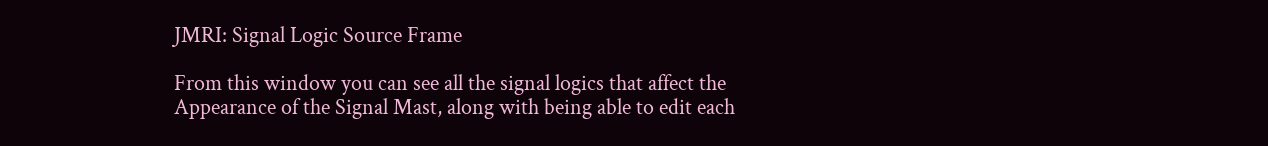JMRI: Signal Logic Source Frame

From this window you can see all the signal logics that affect the Appearance of the Signal Mast, along with being able to edit each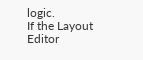logic.
If the Layout Editor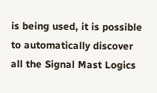is being used, it is possible to automatically discover all the Signal Mast Logics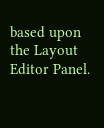based upon the Layout Editor Panel.